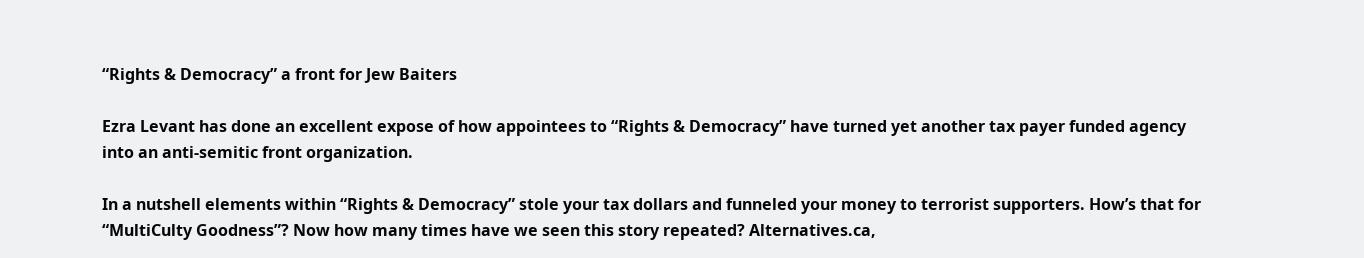“Rights & Democracy” a front for Jew Baiters

Ezra Levant has done an excellent expose of how appointees to “Rights & Democracy” have turned yet another tax payer funded agency into an anti-semitic front organization.

In a nutshell elements within “Rights & Democracy” stole your tax dollars and funneled your money to terrorist supporters. How’s that for “MultiCulty Goodness”? Now how many times have we seen this story repeated? Alternatives.ca,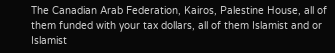The Canadian Arab Federation, Kairos, Palestine House, all of them funded with your tax dollars, all of them Islamist and or Islamist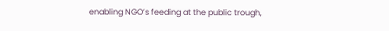enabling NGO’s feeding at the public trough,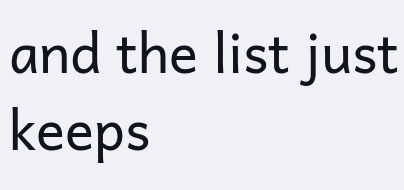and the list just keeps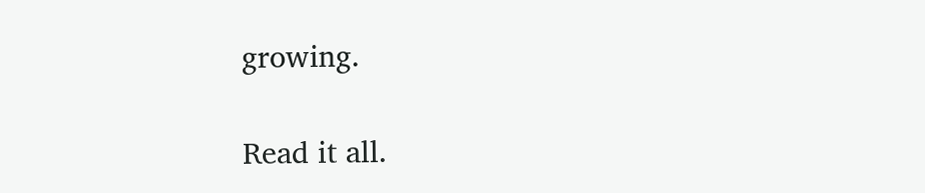growing.

Read it all.